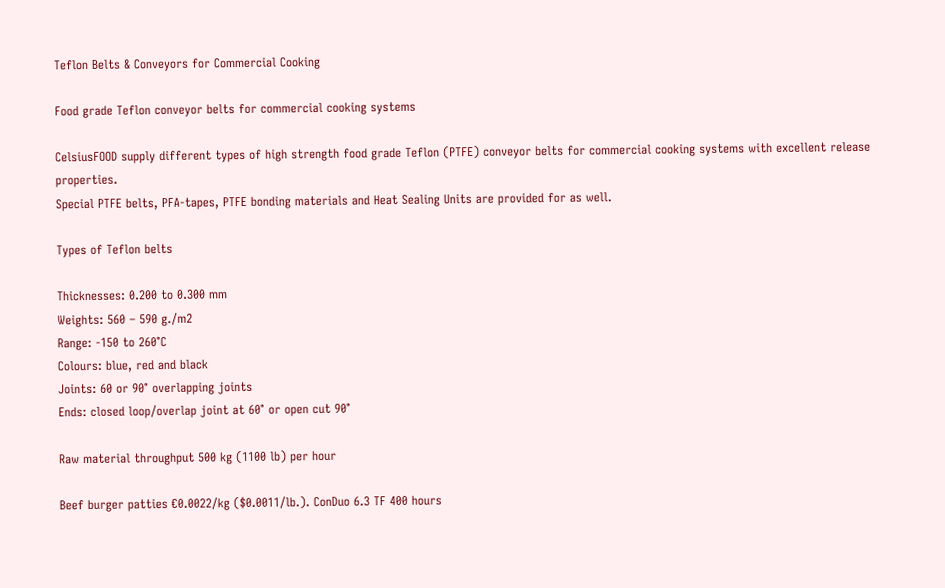Teflon Belts & Conveyors for Commercial Cooking

Food grade Teflon conveyor belts for commercial cooking systems

CelsiusFOOD supply different types of high strength food grade Teflon (PTFE) conveyor belts for commercial cooking systems with excellent release properties.
Special PTFE belts, PFA-tapes, PTFE bonding materials and Heat Sealing Units are provided for as well.

Types of Teflon belts

Thicknesses: 0.200 to 0.300 mm
Weights: 560 – 590 g./m2
Range: -150 to 260°C
Colours: blue, red and black
Joints: 60 or 90° overlapping joints
Ends: closed loop/overlap joint at 60° or open cut 90°

Raw material throughput 500 kg (1100 lb) per hour

Beef burger patties €0.0022/kg ($0.0011/lb.). ConDuo 6.3 TF 400 hours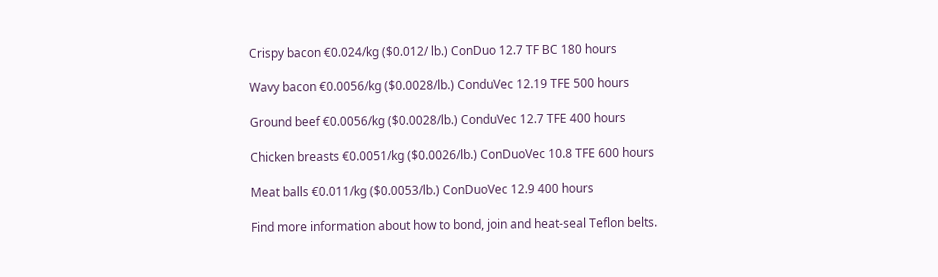Crispy bacon €0.024/kg ($0.012/ lb.) ConDuo 12.7 TF BC 180 hours

Wavy bacon €0.0056/kg ($0.0028/lb.) ConduVec 12.19 TFE 500 hours

Ground beef €0.0056/kg ($0.0028/lb.) ConduVec 12.7 TFE 400 hours

Chicken breasts €0.0051/kg ($0.0026/lb.) ConDuoVec 10.8 TFE 600 hours

Meat balls €0.011/kg ($0.0053/lb.) ConDuoVec 12.9 400 hours

Find more information about how to bond, join and heat-seal Teflon belts.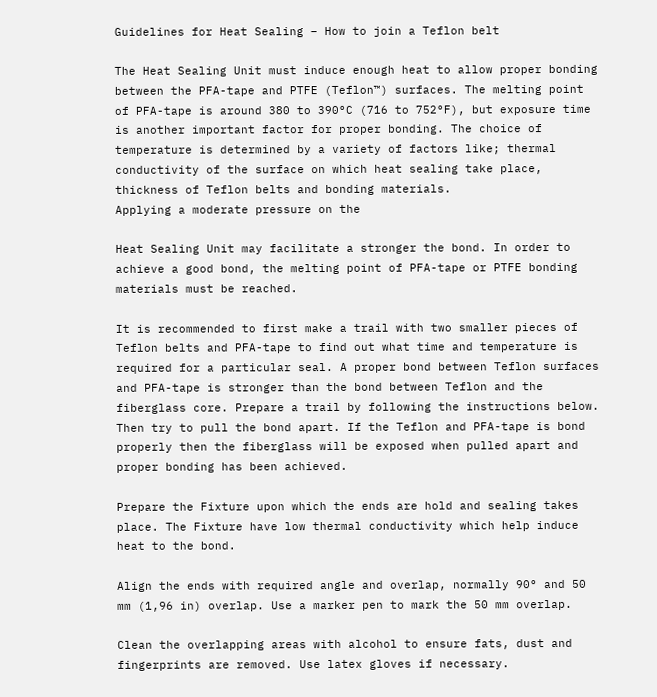Guidelines for Heat Sealing – How to join a Teflon belt

The Heat Sealing Unit must induce enough heat to allow proper bonding between the PFA-tape and PTFE (Teflon™) surfaces. The melting point of PFA-tape is around 380 to 390°C (716 to 752°F), but exposure time is another important factor for proper bonding. The choice of temperature is determined by a variety of factors like; thermal conductivity of the surface on which heat sealing take place, thickness of Teflon belts and bonding materials.
Applying a moderate pressure on the

Heat Sealing Unit may facilitate a stronger the bond. In order to achieve a good bond, the melting point of PFA-tape or PTFE bonding materials must be reached.

It is recommended to first make a trail with two smaller pieces of Teflon belts and PFA-tape to find out what time and temperature is required for a particular seal. A proper bond between Teflon surfaces and PFA-tape is stronger than the bond between Teflon and the fiberglass core. Prepare a trail by following the instructions below. Then try to pull the bond apart. If the Teflon and PFA-tape is bond properly then the fiberglass will be exposed when pulled apart and proper bonding has been achieved.

Prepare the Fixture upon which the ends are hold and sealing takes place. The Fixture have low thermal conductivity which help induce heat to the bond.

Align the ends with required angle and overlap, normally 90° and 50 mm (1,96 in) overlap. Use a marker pen to mark the 50 mm overlap.

Clean the overlapping areas with alcohol to ensure fats, dust and fingerprints are removed. Use latex gloves if necessary.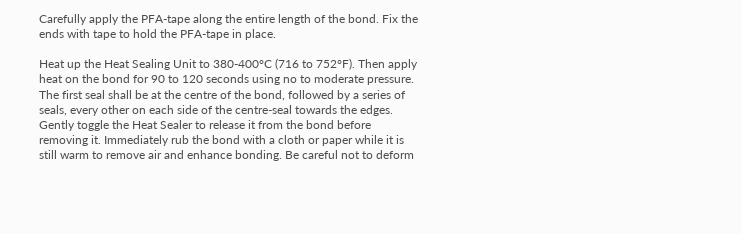Carefully apply the PFA-tape along the entire length of the bond. Fix the ends with tape to hold the PFA-tape in place.

Heat up the Heat Sealing Unit to 380-400°C (716 to 752°F). Then apply heat on the bond for 90 to 120 seconds using no to moderate pressure. The first seal shall be at the centre of the bond, followed by a series of seals, every other on each side of the centre-seal towards the edges. Gently toggle the Heat Sealer to release it from the bond before removing it. Immediately rub the bond with a cloth or paper while it is still warm to remove air and enhance bonding. Be careful not to deform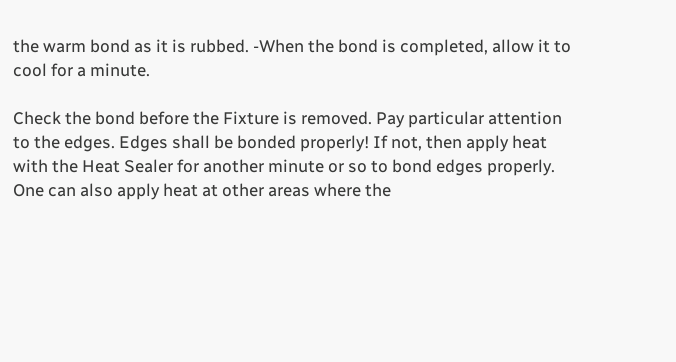the warm bond as it is rubbed. -When the bond is completed, allow it to cool for a minute.

Check the bond before the Fixture is removed. Pay particular attention to the edges. Edges shall be bonded properly! If not, then apply heat with the Heat Sealer for another minute or so to bond edges properly. One can also apply heat at other areas where the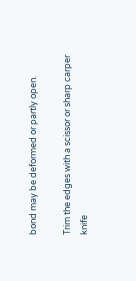bond may be deformed or partly open.

Trim the edges with a scissor or sharp carper knife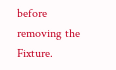before removing the Fixture.